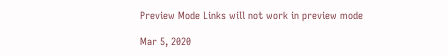Preview Mode Links will not work in preview mode

Mar 5, 2020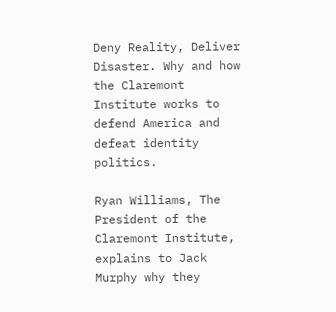Deny Reality, Deliver Disaster. Why and how the Claremont Institute works to defend America and defeat identity politics.

Ryan Williams, The President of the Claremont Institute, explains to Jack Murphy why they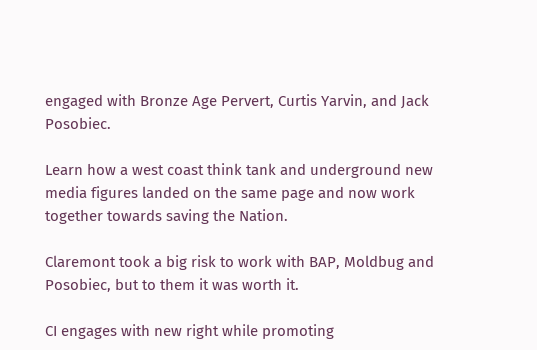engaged with Bronze Age Pervert, Curtis Yarvin, and Jack Posobiec.

Learn how a west coast think tank and underground new media figures landed on the same page and now work together towards saving the Nation.

Claremont took a big risk to work with BAP, Moldbug and Posobiec, but to them it was worth it.

CI engages with new right while promoting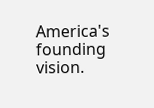America's founding vision.